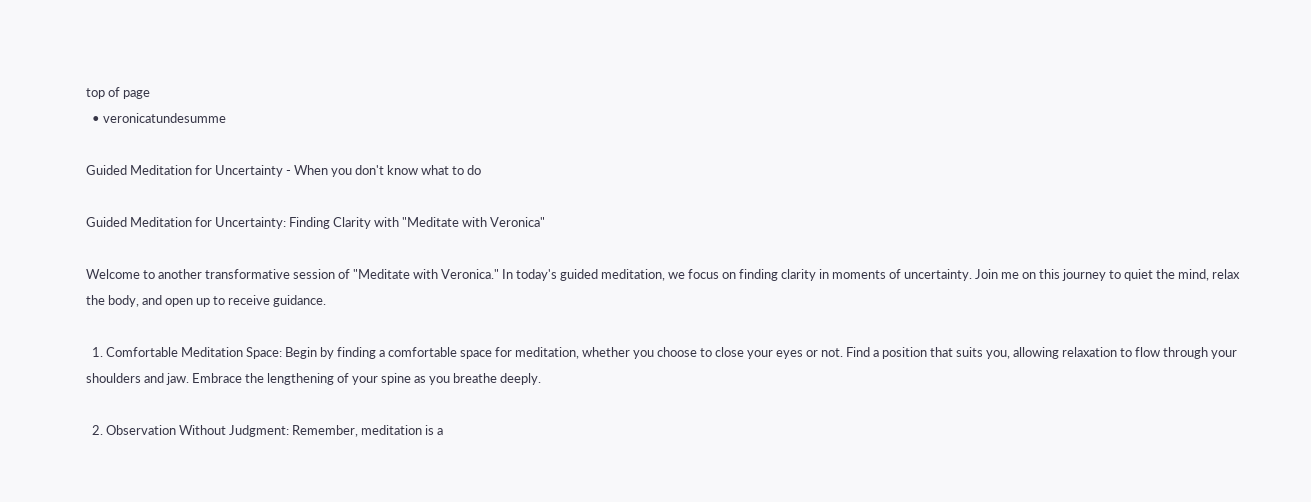top of page
  • veronicatundesumme

Guided Meditation for Uncertainty - When you don't know what to do

Guided Meditation for Uncertainty: Finding Clarity with "Meditate with Veronica"

Welcome to another transformative session of "Meditate with Veronica." In today's guided meditation, we focus on finding clarity in moments of uncertainty. Join me on this journey to quiet the mind, relax the body, and open up to receive guidance.

  1. Comfortable Meditation Space: Begin by finding a comfortable space for meditation, whether you choose to close your eyes or not. Find a position that suits you, allowing relaxation to flow through your shoulders and jaw. Embrace the lengthening of your spine as you breathe deeply.

  2. Observation Without Judgment: Remember, meditation is a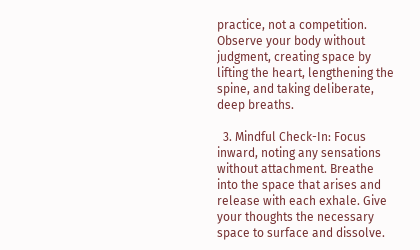practice, not a competition. Observe your body without judgment, creating space by lifting the heart, lengthening the spine, and taking deliberate, deep breaths.

  3. Mindful Check-In: Focus inward, noting any sensations without attachment. Breathe into the space that arises and release with each exhale. Give your thoughts the necessary space to surface and dissolve.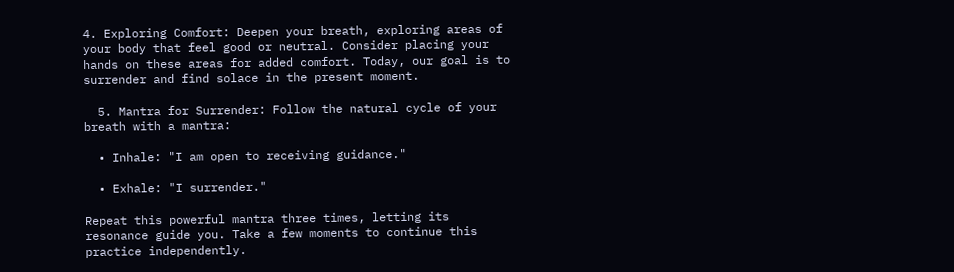4. Exploring Comfort: Deepen your breath, exploring areas of your body that feel good or neutral. Consider placing your hands on these areas for added comfort. Today, our goal is to surrender and find solace in the present moment.

  5. Mantra for Surrender: Follow the natural cycle of your breath with a mantra:

  • Inhale: "I am open to receiving guidance."

  • Exhale: "I surrender."

Repeat this powerful mantra three times, letting its resonance guide you. Take a few moments to continue this practice independently.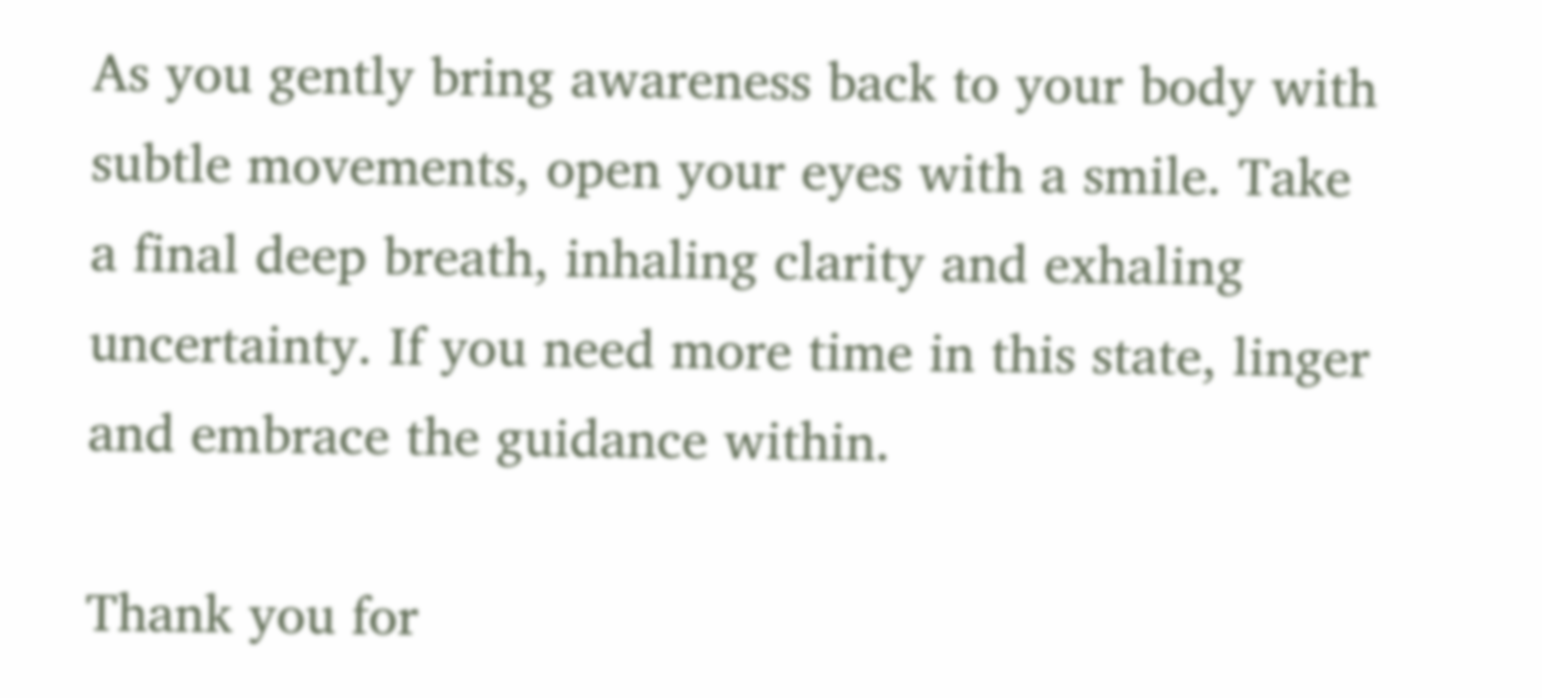As you gently bring awareness back to your body with subtle movements, open your eyes with a smile. Take a final deep breath, inhaling clarity and exhaling uncertainty. If you need more time in this state, linger and embrace the guidance within.

Thank you for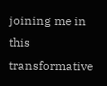joining me in this transformative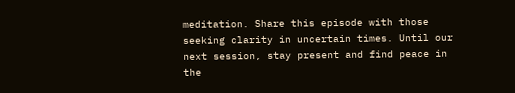meditation. Share this episode with those seeking clarity in uncertain times. Until our next session, stay present and find peace in the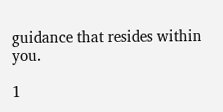guidance that resides within you.

1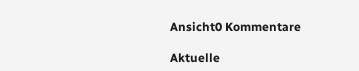Ansicht0 Kommentare

Aktuelle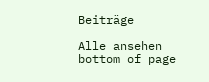Beiträge

Alle ansehen
bottom of page